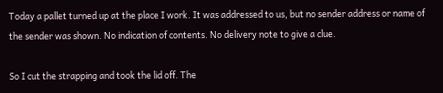Today a pallet turned up at the place I work. It was addressed to us, but no sender address or name of the sender was shown. No indication of contents. No delivery note to give a clue.

So I cut the strapping and took the lid off. The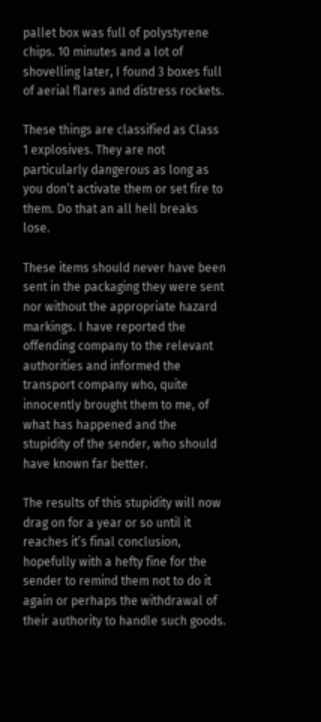pallet box was full of polystyrene chips. 10 minutes and a lot of shovelling later, I found 3 boxes full of aerial flares and distress rockets.

These things are classified as Class 1 explosives. They are not particularly dangerous as long as you don’t activate them or set fire to them. Do that an all hell breaks lose.

These items should never have been sent in the packaging they were sent nor without the appropriate hazard markings. I have reported the offending company to the relevant authorities and informed the transport company who, quite innocently brought them to me, of what has happened and the stupidity of the sender, who should have known far better.

The results of this stupidity will now drag on for a year or so until it reaches it’s final conclusion, hopefully with a hefty fine for the sender to remind them not to do it again or perhaps the withdrawal of their authority to handle such goods.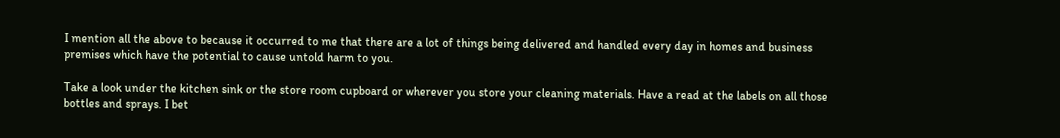I mention all the above to because it occurred to me that there are a lot of things being delivered and handled every day in homes and business premises which have the potential to cause untold harm to you.

Take a look under the kitchen sink or the store room cupboard or wherever you store your cleaning materials. Have a read at the labels on all those bottles and sprays. I bet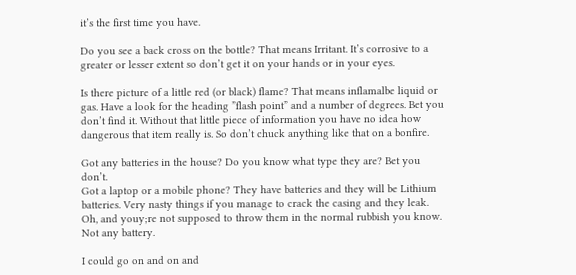it’s the first time you have.

Do you see a back cross on the bottle? That means Irritant. It’s corrosive to a greater or lesser extent so don’t get it on your hands or in your eyes.

Is there picture of a little red (or black) flame? That means inflamalbe liquid or gas. Have a look for the heading ”flash point” and a number of degrees. Bet you don’t find it. Without that little piece of information you have no idea how dangerous that item really is. So don’t chuck anything like that on a bonfire.

Got any batteries in the house? Do you know what type they are? Bet you don’t.
Got a laptop or a mobile phone? They have batteries and they will be Lithium batteries. Very nasty things if you manage to crack the casing and they leak. Oh, and youy;re not supposed to throw them in the normal rubbish you know. Not any battery.

I could go on and on and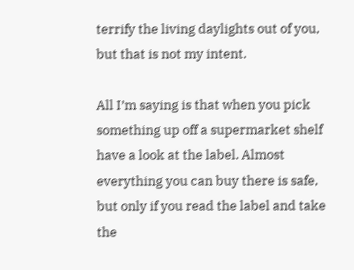terrify the living daylights out of you, but that is not my intent.

All I’m saying is that when you pick something up off a supermarket shelf have a look at the label. Almost everything you can buy there is safe, but only if you read the label and take the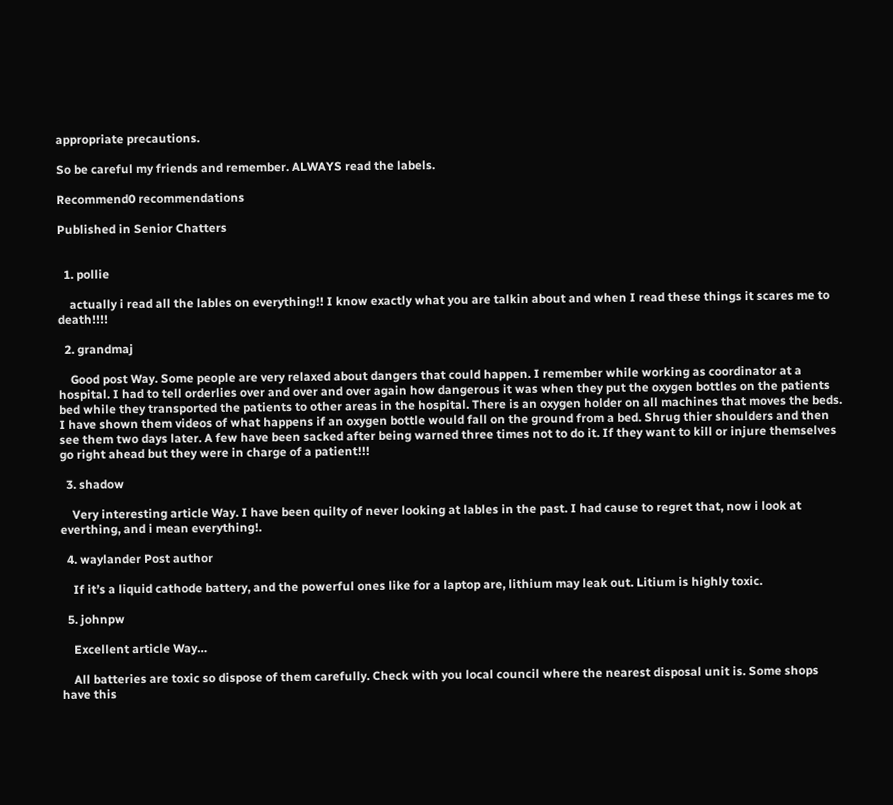appropriate precautions.

So be careful my friends and remember. ALWAYS read the labels.

Recommend0 recommendations

Published in Senior Chatters


  1. pollie

    actually i read all the lables on everything!! I know exactly what you are talkin about and when I read these things it scares me to death!!!!

  2. grandmaj

    Good post Way. Some people are very relaxed about dangers that could happen. I remember while working as coordinator at a hospital. I had to tell orderlies over and over and over again how dangerous it was when they put the oxygen bottles on the patients bed while they transported the patients to other areas in the hospital. There is an oxygen holder on all machines that moves the beds. I have shown them videos of what happens if an oxygen bottle would fall on the ground from a bed. Shrug thier shoulders and then see them two days later. A few have been sacked after being warned three times not to do it. If they want to kill or injure themselves go right ahead but they were in charge of a patient!!!

  3. shadow

    Very interesting article Way. I have been quilty of never looking at lables in the past. I had cause to regret that, now i look at everthing, and i mean everything!.

  4. waylander Post author

    If it’s a liquid cathode battery, and the powerful ones like for a laptop are, lithium may leak out. Litium is highly toxic.

  5. johnpw

    Excellent article Way…

    All batteries are toxic so dispose of them carefully. Check with you local council where the nearest disposal unit is. Some shops have this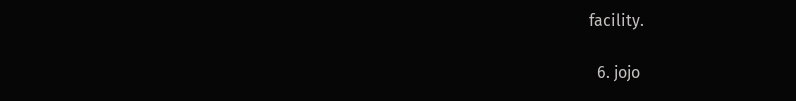facility.

  6. jojo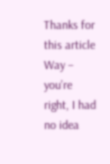Thanks for this article Way – you’re right, I had no idea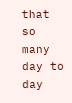that so many day to day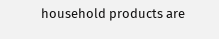household products are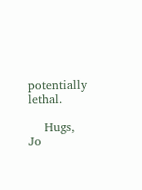potentially lethal.

    Hugs, Jo